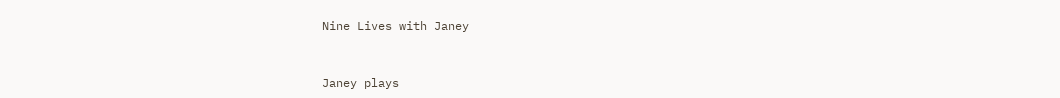Nine Lives with Janey


Janey plays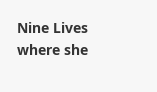Nine Lives where she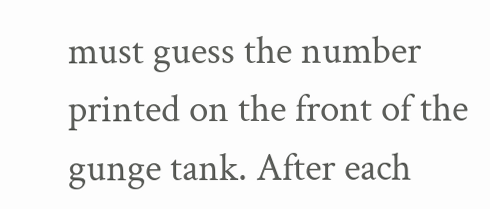must guess the number printed on the front of the gunge tank. After each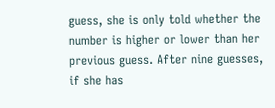guess, she is only told whether the number is higher or lower than her previous guess. After nine guesses, if she has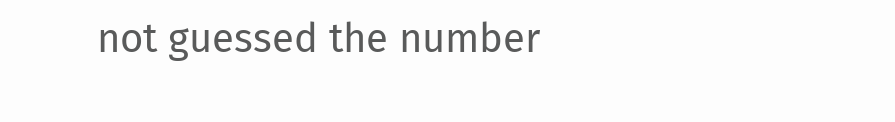not guessed the number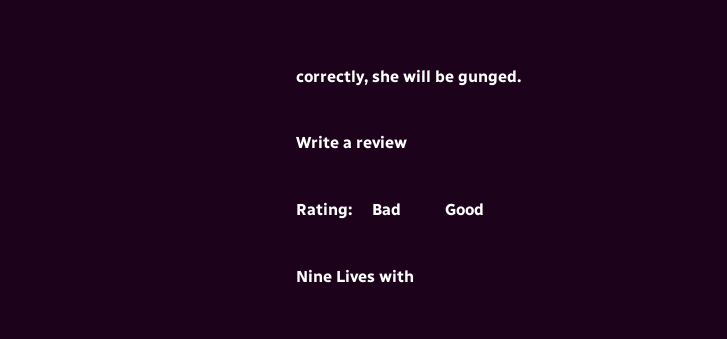correctly, she will be gunged.

Write a review

Rating:     Bad           Good

Nine Lives with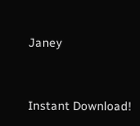Janey


Instant Download!